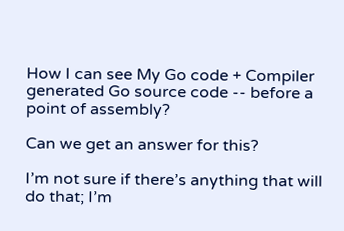How I can see My Go code + Compiler generated Go source code -- before a point of assembly?

Can we get an answer for this?

I’m not sure if there’s anything that will do that; I’m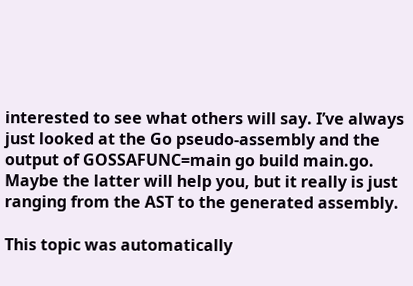interested to see what others will say. I’ve always just looked at the Go pseudo-assembly and the output of GOSSAFUNC=main go build main.go. Maybe the latter will help you, but it really is just ranging from the AST to the generated assembly.

This topic was automatically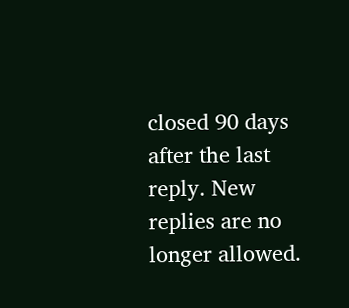closed 90 days after the last reply. New replies are no longer allowed.